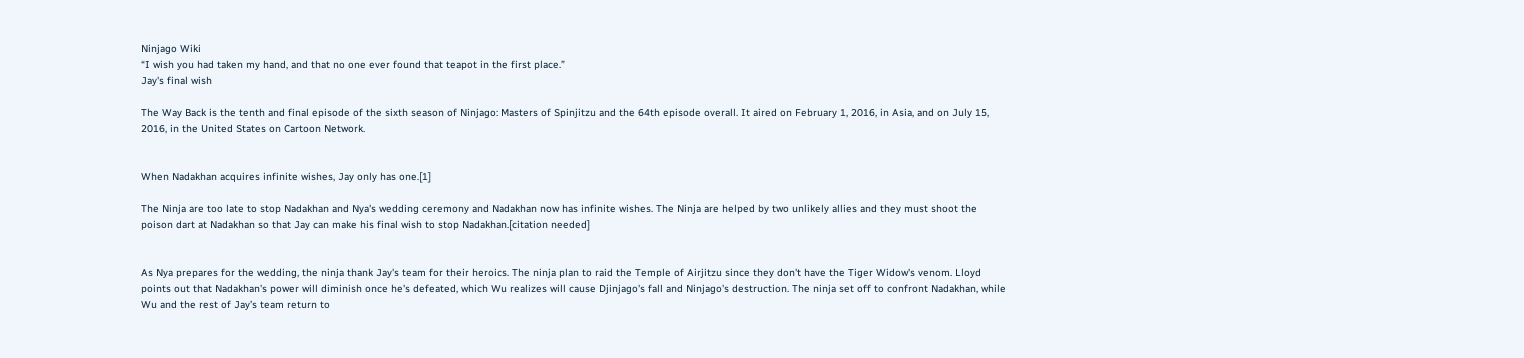Ninjago Wiki
“I wish you had taken my hand, and that no one ever found that teapot in the first place.”
Jay's final wish

The Way Back is the tenth and final episode of the sixth season of Ninjago: Masters of Spinjitzu and the 64th episode overall. It aired on February 1, 2016, in Asia, and on July 15, 2016, in the United States on Cartoon Network.


When Nadakhan acquires infinite wishes, Jay only has one.[1]

The Ninja are too late to stop Nadakhan and Nya's wedding ceremony and Nadakhan now has infinite wishes. The Ninja are helped by two unlikely allies and they must shoot the poison dart at Nadakhan so that Jay can make his final wish to stop Nadakhan.[citation needed]


As Nya prepares for the wedding, the ninja thank Jay's team for their heroics. The ninja plan to raid the Temple of Airjitzu since they don't have the Tiger Widow's venom. Lloyd points out that Nadakhan's power will diminish once he's defeated, which Wu realizes will cause Djinjago's fall and Ninjago's destruction. The ninja set off to confront Nadakhan, while Wu and the rest of Jay’s team return to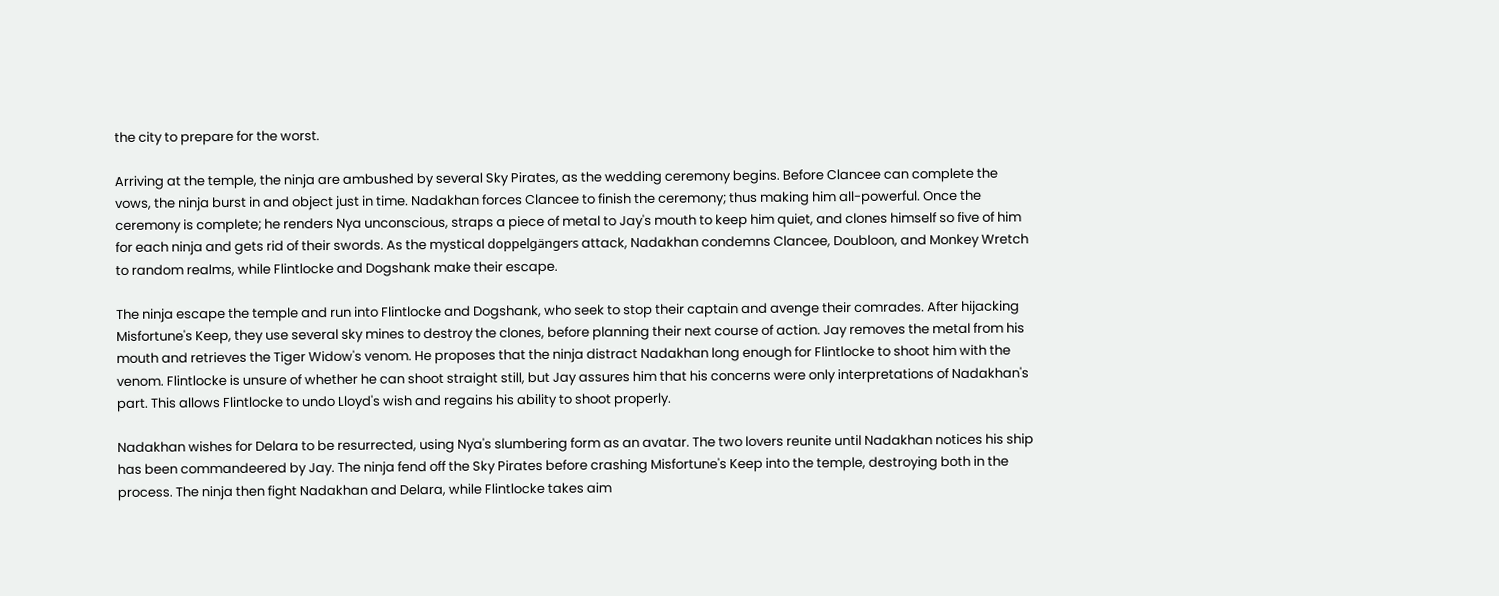the city to prepare for the worst.

Arriving at the temple, the ninja are ambushed by several Sky Pirates, as the wedding ceremony begins. Before Clancee can complete the vows, the ninja burst in and object just in time. Nadakhan forces Clancee to finish the ceremony; thus making him all-powerful. Once the ceremony is complete; he renders Nya unconscious, straps a piece of metal to Jay's mouth to keep him quiet, and clones himself so five of him for each ninja and gets rid of their swords. As the mystical doppelgängers attack, Nadakhan condemns Clancee, Doubloon, and Monkey Wretch to random realms, while Flintlocke and Dogshank make their escape.

The ninja escape the temple and run into Flintlocke and Dogshank, who seek to stop their captain and avenge their comrades. After hijacking Misfortune's Keep, they use several sky mines to destroy the clones, before planning their next course of action. Jay removes the metal from his mouth and retrieves the Tiger Widow's venom. He proposes that the ninja distract Nadakhan long enough for Flintlocke to shoot him with the venom. Flintlocke is unsure of whether he can shoot straight still, but Jay assures him that his concerns were only interpretations of Nadakhan's part. This allows Flintlocke to undo Lloyd's wish and regains his ability to shoot properly.

Nadakhan wishes for Delara to be resurrected, using Nya's slumbering form as an avatar. The two lovers reunite until Nadakhan notices his ship has been commandeered by Jay. The ninja fend off the Sky Pirates before crashing Misfortune's Keep into the temple, destroying both in the process. The ninja then fight Nadakhan and Delara, while Flintlocke takes aim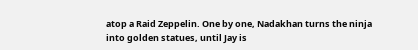atop a Raid Zeppelin. One by one, Nadakhan turns the ninja into golden statues, until Jay is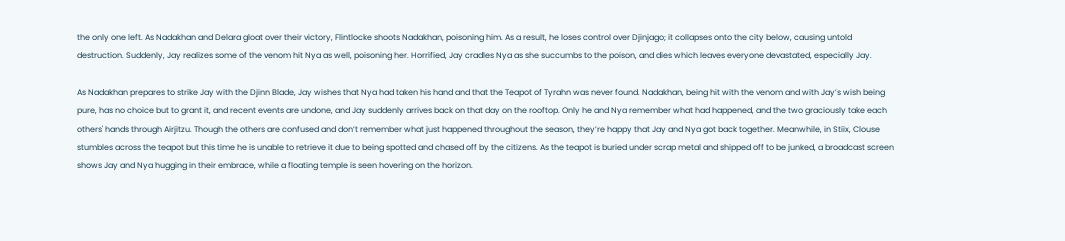the only one left. As Nadakhan and Delara gloat over their victory, Flintlocke shoots Nadakhan, poisoning him. As a result, he loses control over Djinjago; it collapses onto the city below, causing untold destruction. Suddenly, Jay realizes some of the venom hit Nya as well, poisoning her. Horrified, Jay cradles Nya as she succumbs to the poison, and dies which leaves everyone devastated, especially Jay.

As Nadakhan prepares to strike Jay with the Djinn Blade, Jay wishes that Nya had taken his hand and that the Teapot of Tyrahn was never found. Nadakhan, being hit with the venom and with Jay’s wish being pure, has no choice but to grant it, and recent events are undone, and Jay suddenly arrives back on that day on the rooftop. Only he and Nya remember what had happened, and the two graciously take each others' hands through Airjitzu. Though the others are confused and don’t remember what just happened throughout the season, they’re happy that Jay and Nya got back together. Meanwhile, in Stiix, Clouse stumbles across the teapot but this time he is unable to retrieve it due to being spotted and chased off by the citizens. As the teapot is buried under scrap metal and shipped off to be junked, a broadcast screen shows Jay and Nya hugging in their embrace, while a floating temple is seen hovering on the horizon.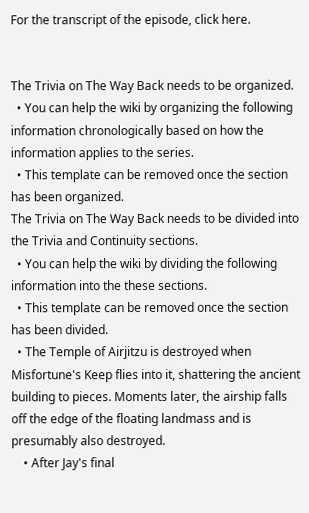For the transcript of the episode, click here.


The Trivia on The Way Back needs to be organized.
  • You can help the wiki by organizing the following information chronologically based on how the information applies to the series.
  • This template can be removed once the section has been organized.
The Trivia on The Way Back needs to be divided into the Trivia and Continuity sections.
  • You can help the wiki by dividing the following information into the these sections.
  • This template can be removed once the section has been divided.
  • The Temple of Airjitzu is destroyed when Misfortune's Keep flies into it, shattering the ancient building to pieces. Moments later, the airship falls off the edge of the floating landmass and is presumably also destroyed.
    • After Jay's final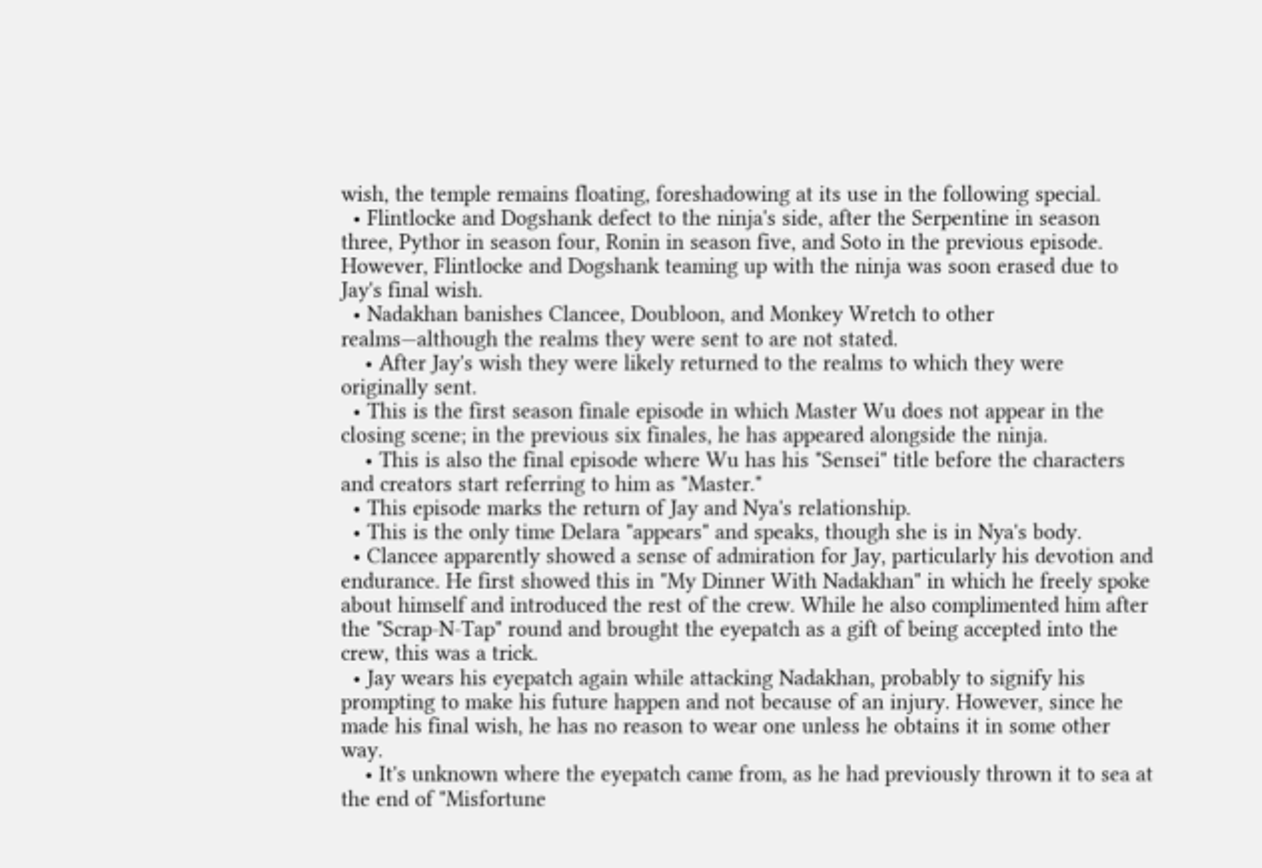wish, the temple remains floating, foreshadowing at its use in the following special.
  • Flintlocke and Dogshank defect to the ninja's side, after the Serpentine in season three, Pythor in season four, Ronin in season five, and Soto in the previous episode. However, Flintlocke and Dogshank teaming up with the ninja was soon erased due to Jay's final wish.
  • Nadakhan banishes Clancee, Doubloon, and Monkey Wretch to other realms—although the realms they were sent to are not stated.
    • After Jay's wish they were likely returned to the realms to which they were originally sent.
  • This is the first season finale episode in which Master Wu does not appear in the closing scene; in the previous six finales, he has appeared alongside the ninja.
    • This is also the final episode where Wu has his "Sensei" title before the characters and creators start referring to him as "Master."
  • This episode marks the return of Jay and Nya's relationship.
  • This is the only time Delara "appears" and speaks, though she is in Nya's body.
  • Clancee apparently showed a sense of admiration for Jay, particularly his devotion and endurance. He first showed this in "My Dinner With Nadakhan" in which he freely spoke about himself and introduced the rest of the crew. While he also complimented him after the "Scrap-N-Tap" round and brought the eyepatch as a gift of being accepted into the crew, this was a trick.
  • Jay wears his eyepatch again while attacking Nadakhan, probably to signify his prompting to make his future happen and not because of an injury. However, since he made his final wish, he has no reason to wear one unless he obtains it in some other way.
    • It's unknown where the eyepatch came from, as he had previously thrown it to sea at the end of "Misfortune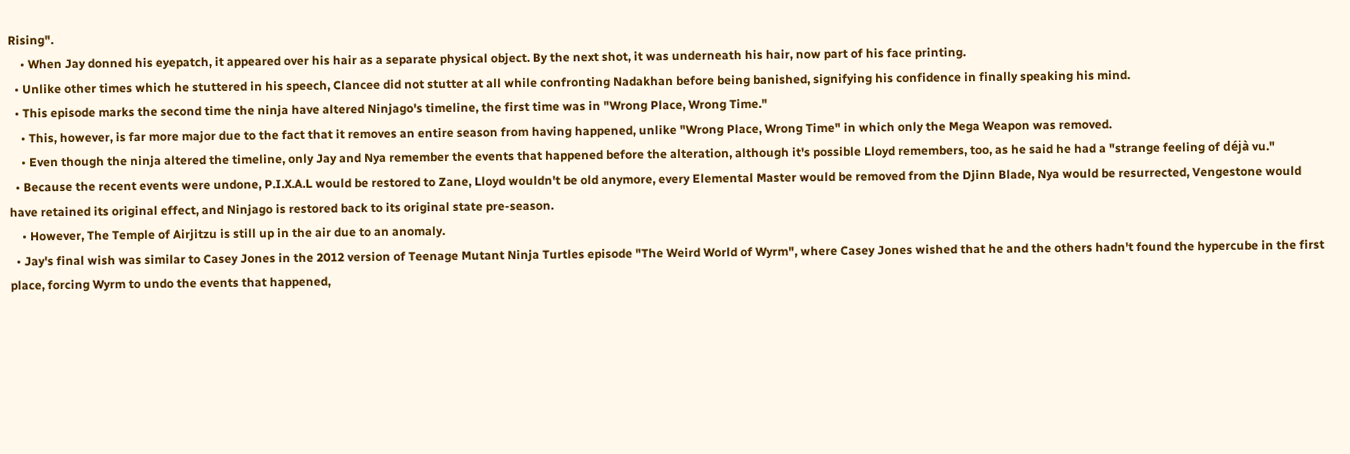Rising".
    • When Jay donned his eyepatch, it appeared over his hair as a separate physical object. By the next shot, it was underneath his hair, now part of his face printing.
  • Unlike other times which he stuttered in his speech, Clancee did not stutter at all while confronting Nadakhan before being banished, signifying his confidence in finally speaking his mind.
  • This episode marks the second time the ninja have altered Ninjago's timeline, the first time was in "Wrong Place, Wrong Time."
    • This, however, is far more major due to the fact that it removes an entire season from having happened, unlike "Wrong Place, Wrong Time" in which only the Mega Weapon was removed.
    • Even though the ninja altered the timeline, only Jay and Nya remember the events that happened before the alteration, although it's possible Lloyd remembers, too, as he said he had a "strange feeling of déjà vu."
  • Because the recent events were undone, P.I.X.A.L would be restored to Zane, Lloyd wouldn't be old anymore, every Elemental Master would be removed from the Djinn Blade, Nya would be resurrected, Vengestone would have retained its original effect, and Ninjago is restored back to its original state pre-season.
    • However, The Temple of Airjitzu is still up in the air due to an anomaly.
  • Jay's final wish was similar to Casey Jones in the 2012 version of Teenage Mutant Ninja Turtles episode "The Weird World of Wyrm", where Casey Jones wished that he and the others hadn't found the hypercube in the first place, forcing Wyrm to undo the events that happened,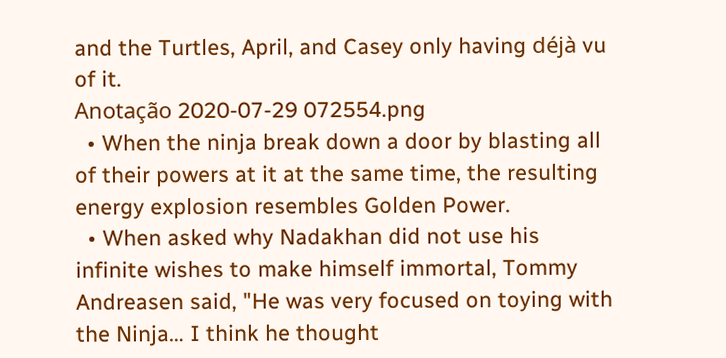and the Turtles, April, and Casey only having déjà vu of it.
Anotação 2020-07-29 072554.png
  • When the ninja break down a door by blasting all of their powers at it at the same time, the resulting energy explosion resembles Golden Power.
  • When asked why Nadakhan did not use his infinite wishes to make himself immortal, Tommy Andreasen said, "He was very focused on toying with the Ninja… I think he thought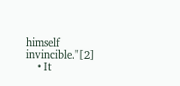himself invincible."[2]
    • It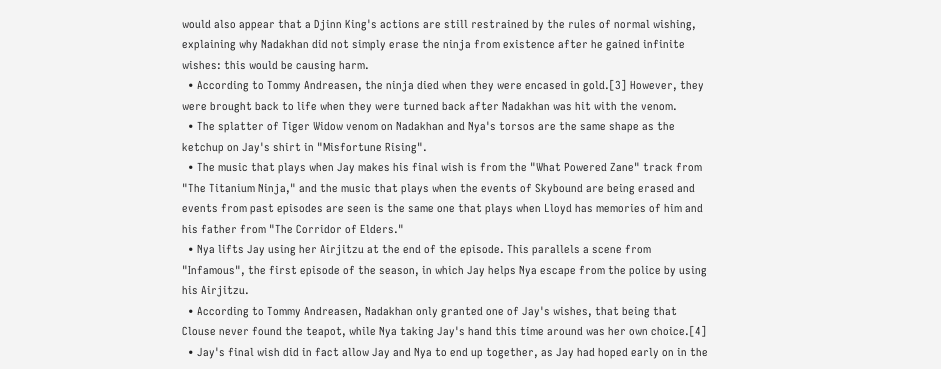would also appear that a Djinn King's actions are still restrained by the rules of normal wishing, explaining why Nadakhan did not simply erase the ninja from existence after he gained infinite wishes: this would be causing harm.
  • According to Tommy Andreasen, the ninja died when they were encased in gold.[3] However, they were brought back to life when they were turned back after Nadakhan was hit with the venom.
  • The splatter of Tiger Widow venom on Nadakhan and Nya's torsos are the same shape as the ketchup on Jay's shirt in "Misfortune Rising".
  • The music that plays when Jay makes his final wish is from the "What Powered Zane" track from "The Titanium Ninja," and the music that plays when the events of Skybound are being erased and events from past episodes are seen is the same one that plays when Lloyd has memories of him and his father from "The Corridor of Elders."
  • Nya lifts Jay using her Airjitzu at the end of the episode. This parallels a scene from "Infamous", the first episode of the season, in which Jay helps Nya escape from the police by using his Airjitzu.
  • According to Tommy Andreasen, Nadakhan only granted one of Jay's wishes, that being that Clouse never found the teapot, while Nya taking Jay's hand this time around was her own choice.[4]
  • Jay's final wish did in fact allow Jay and Nya to end up together, as Jay had hoped early on in the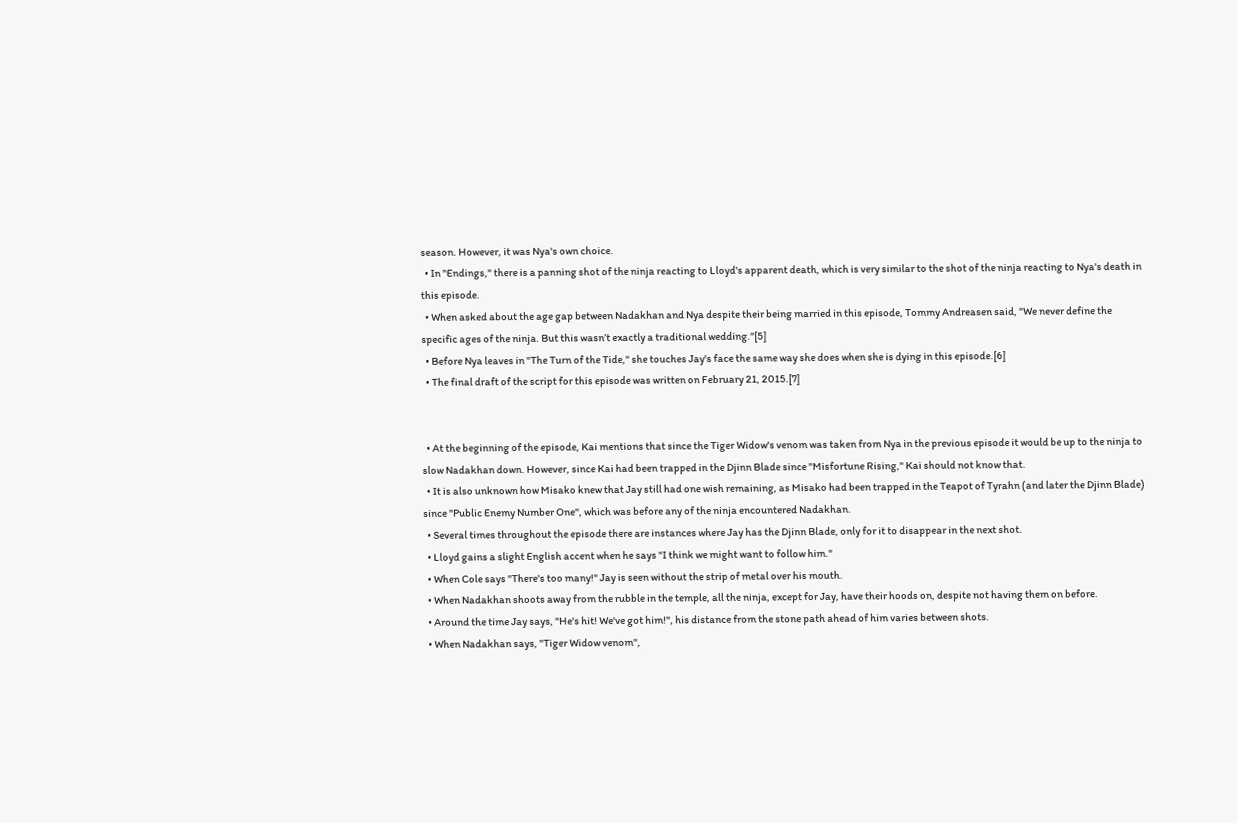season. However, it was Nya's own choice.
  • In "Endings," there is a panning shot of the ninja reacting to Lloyd's apparent death, which is very similar to the shot of the ninja reacting to Nya's death in this episode.
  • When asked about the age gap between Nadakhan and Nya despite their being married in this episode, Tommy Andreasen said, "We never define the specific ages of the ninja. But this wasn’t exactly a traditional wedding."[5]
  • Before Nya leaves in "The Turn of the Tide," she touches Jay's face the same way she does when she is dying in this episode.[6]
  • The final draft of the script for this episode was written on February 21, 2015.[7]


  • At the beginning of the episode, Kai mentions that since the Tiger Widow's venom was taken from Nya in the previous episode it would be up to the ninja to slow Nadakhan down. However, since Kai had been trapped in the Djinn Blade since "Misfortune Rising," Kai should not know that.
  • It is also unknown how Misako knew that Jay still had one wish remaining, as Misako had been trapped in the Teapot of Tyrahn (and later the Djinn Blade) since "Public Enemy Number One", which was before any of the ninja encountered Nadakhan.
  • Several times throughout the episode there are instances where Jay has the Djinn Blade, only for it to disappear in the next shot.
  • Lloyd gains a slight English accent when he says "I think we might want to follow him."
  • When Cole says "There's too many!" Jay is seen without the strip of metal over his mouth.
  • When Nadakhan shoots away from the rubble in the temple, all the ninja, except for Jay, have their hoods on, despite not having them on before.
  • Around the time Jay says, "He's hit! We've got him!", his distance from the stone path ahead of him varies between shots.
  • When Nadakhan says, "Tiger Widow venom",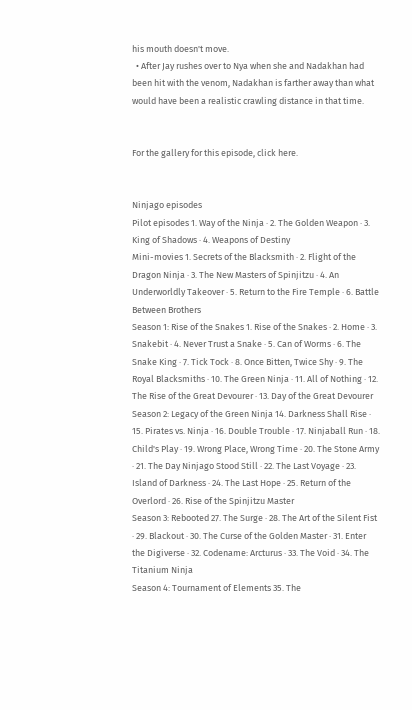his mouth doesn't move.
  • After Jay rushes over to Nya when she and Nadakhan had been hit with the venom, Nadakhan is farther away than what would have been a realistic crawling distance in that time.


For the gallery for this episode, click here.


Ninjago episodes
Pilot episodes 1. Way of the Ninja · 2. The Golden Weapon · 3. King of Shadows · 4. Weapons of Destiny
Mini-movies 1. Secrets of the Blacksmith · 2. Flight of the Dragon Ninja · 3. The New Masters of Spinjitzu · 4. An Underworldly Takeover · 5. Return to the Fire Temple · 6. Battle Between Brothers
Season 1: Rise of the Snakes 1. Rise of the Snakes · 2. Home · 3. Snakebit · 4. Never Trust a Snake · 5. Can of Worms · 6. The Snake King · 7. Tick Tock · 8. Once Bitten, Twice Shy · 9. The Royal Blacksmiths · 10. The Green Ninja · 11. All of Nothing · 12. The Rise of the Great Devourer · 13. Day of the Great Devourer
Season 2: Legacy of the Green Ninja 14. Darkness Shall Rise · 15. Pirates vs. Ninja · 16. Double Trouble · 17. Ninjaball Run · 18. Child's Play · 19. Wrong Place, Wrong Time · 20. The Stone Army · 21. The Day Ninjago Stood Still · 22. The Last Voyage · 23. Island of Darkness · 24. The Last Hope · 25. Return of the Overlord · 26. Rise of the Spinjitzu Master
Season 3: Rebooted 27. The Surge · 28. The Art of the Silent Fist · 29. Blackout · 30. The Curse of the Golden Master · 31. Enter the Digiverse · 32. Codename: Arcturus · 33. The Void · 34. The Titanium Ninja
Season 4: Tournament of Elements 35. The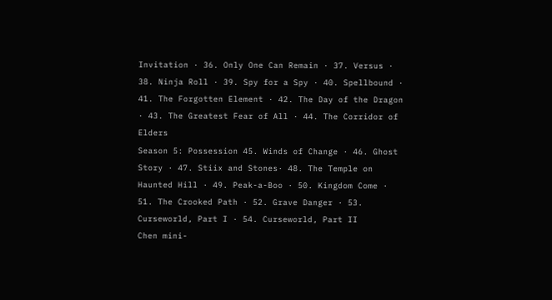Invitation · 36. Only One Can Remain · 37. Versus · 38. Ninja Roll · 39. Spy for a Spy · 40. Spellbound · 41. The Forgotten Element · 42. The Day of the Dragon · 43. The Greatest Fear of All · 44. The Corridor of Elders
Season 5: Possession 45. Winds of Change · 46. Ghost Story · 47. Stiix and Stones· 48. The Temple on Haunted Hill · 49. Peak-a-Boo · 50. Kingdom Come · 51. The Crooked Path · 52. Grave Danger · 53. Curseworld, Part I · 54. Curseworld, Part II
Chen mini-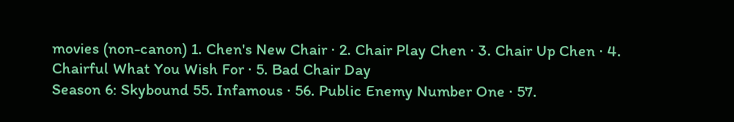movies (non-canon) 1. Chen's New Chair · 2. Chair Play Chen · 3. Chair Up Chen · 4. Chairful What You Wish For · 5. Bad Chair Day
Season 6: Skybound 55. Infamous · 56. Public Enemy Number One · 57.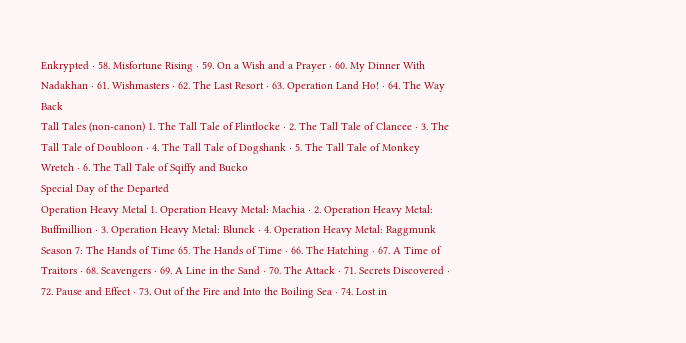Enkrypted · 58. Misfortune Rising · 59. On a Wish and a Prayer · 60. My Dinner With Nadakhan · 61. Wishmasters · 62. The Last Resort · 63. Operation Land Ho! · 64. The Way Back
Tall Tales (non-canon) 1. The Tall Tale of Flintlocke · 2. The Tall Tale of Clancee · 3. The Tall Tale of Doubloon · 4. The Tall Tale of Dogshank · 5. The Tall Tale of Monkey Wretch · 6. The Tall Tale of Sqiffy and Bucko
Special Day of the Departed
Operation Heavy Metal 1. Operation Heavy Metal: Machia · 2. Operation Heavy Metal: Buffmillion · 3. Operation Heavy Metal: Blunck · 4. Operation Heavy Metal: Raggmunk
Season 7: The Hands of Time 65. The Hands of Time · 66. The Hatching · 67. A Time of Traitors · 68. Scavengers · 69. A Line in the Sand · 70. The Attack · 71. Secrets Discovered · 72. Pause and Effect · 73. Out of the Fire and Into the Boiling Sea · 74. Lost in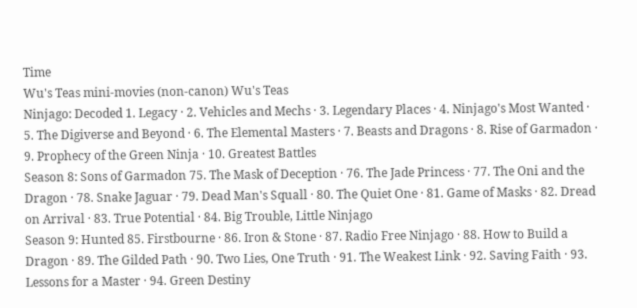Time
Wu's Teas mini-movies (non-canon) Wu's Teas
Ninjago: Decoded 1. Legacy · 2. Vehicles and Mechs · 3. Legendary Places · 4. Ninjago's Most Wanted · 5. The Digiverse and Beyond · 6. The Elemental Masters · 7. Beasts and Dragons · 8. Rise of Garmadon · 9. Prophecy of the Green Ninja · 10. Greatest Battles
Season 8: Sons of Garmadon 75. The Mask of Deception · 76. The Jade Princess · 77. The Oni and the Dragon · 78. Snake Jaguar · 79. Dead Man's Squall · 80. The Quiet One · 81. Game of Masks · 82. Dread on Arrival · 83. True Potential · 84. Big Trouble, Little Ninjago
Season 9: Hunted 85. Firstbourne · 86. Iron & Stone · 87. Radio Free Ninjago · 88. How to Build a Dragon · 89. The Gilded Path · 90. Two Lies, One Truth · 91. The Weakest Link · 92. Saving Faith · 93. Lessons for a Master · 94. Green Destiny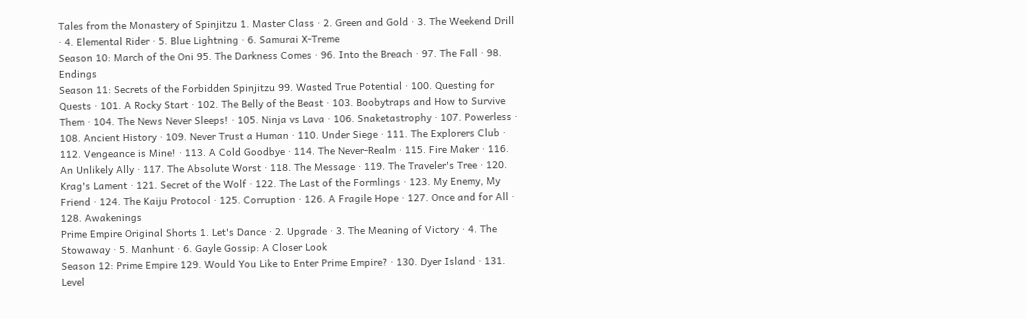Tales from the Monastery of Spinjitzu 1. Master Class · 2. Green and Gold · 3. The Weekend Drill · 4. Elemental Rider · 5. Blue Lightning · 6. Samurai X-Treme
Season 10: March of the Oni 95. The Darkness Comes · 96. Into the Breach · 97. The Fall · 98. Endings
Season 11: Secrets of the Forbidden Spinjitzu 99. Wasted True Potential · 100. Questing for Quests · 101. A Rocky Start · 102. The Belly of the Beast · 103. Boobytraps and How to Survive Them · 104. The News Never Sleeps! · 105. Ninja vs Lava · 106. Snaketastrophy · 107. Powerless · 108. Ancient History · 109. Never Trust a Human · 110. Under Siege · 111. The Explorers Club · 112. Vengeance is Mine! · 113. A Cold Goodbye · 114. The Never-Realm · 115. Fire Maker · 116. An Unlikely Ally · 117. The Absolute Worst · 118. The Message · 119. The Traveler's Tree · 120. Krag's Lament · 121. Secret of the Wolf · 122. The Last of the Formlings · 123. My Enemy, My Friend · 124. The Kaiju Protocol · 125. Corruption · 126. A Fragile Hope · 127. Once and for All · 128. Awakenings
Prime Empire Original Shorts 1. Let's Dance · 2. Upgrade · 3. The Meaning of Victory · 4. The Stowaway · 5. Manhunt · 6. Gayle Gossip: A Closer Look
Season 12: Prime Empire 129. Would You Like to Enter Prime Empire? · 130. Dyer Island · 131. Level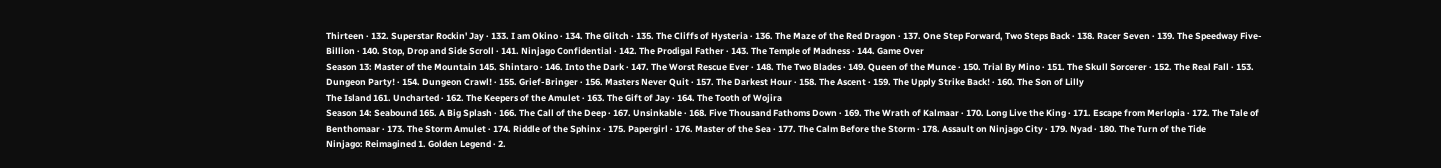Thirteen · 132. Superstar Rockin' Jay · 133. I am Okino · 134. The Glitch · 135. The Cliffs of Hysteria · 136. The Maze of the Red Dragon · 137. One Step Forward, Two Steps Back · 138. Racer Seven · 139. The Speedway Five-Billion · 140. Stop, Drop and Side Scroll · 141. Ninjago Confidential · 142. The Prodigal Father · 143. The Temple of Madness · 144. Game Over
Season 13: Master of the Mountain 145. Shintaro · 146. Into the Dark · 147. The Worst Rescue Ever · 148. The Two Blades · 149. Queen of the Munce · 150. Trial By Mino · 151. The Skull Sorcerer · 152. The Real Fall · 153. Dungeon Party! · 154. Dungeon Crawl! · 155. Grief-Bringer · 156. Masters Never Quit · 157. The Darkest Hour · 158. The Ascent · 159. The Upply Strike Back! · 160. The Son of Lilly
The Island 161. Uncharted · 162. The Keepers of the Amulet · 163. The Gift of Jay · 164. The Tooth of Wojira
Season 14: Seabound 165. A Big Splash · 166. The Call of the Deep · 167. Unsinkable · 168. Five Thousand Fathoms Down · 169. The Wrath of Kalmaar · 170. Long Live the King · 171. Escape from Merlopia · 172. The Tale of Benthomaar · 173. The Storm Amulet · 174. Riddle of the Sphinx · 175. Papergirl · 176. Master of the Sea · 177. The Calm Before the Storm · 178. Assault on Ninjago City · 179. Nyad · 180. The Turn of the Tide
Ninjago: Reimagined 1. Golden Legend · 2.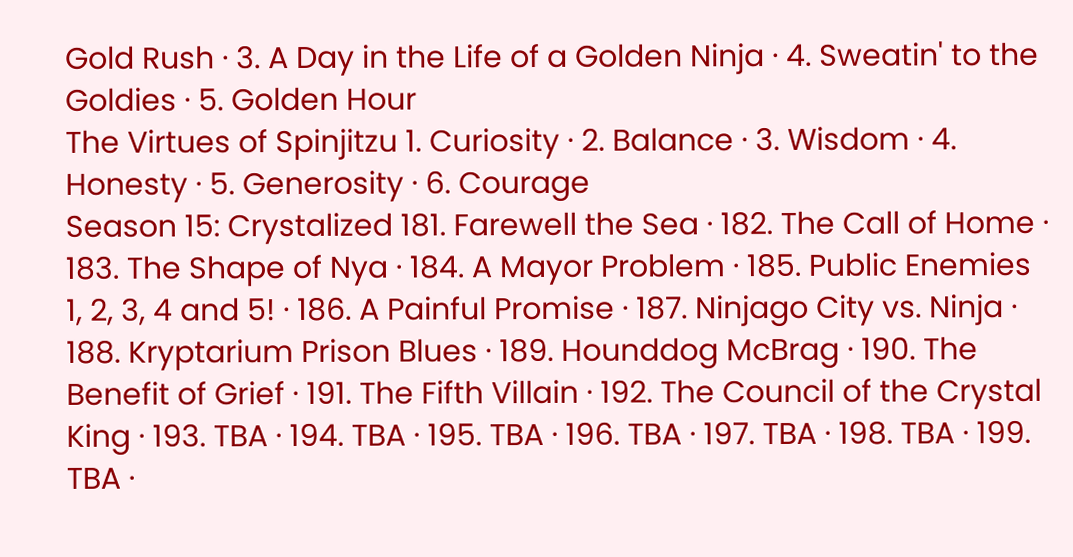Gold Rush · 3. A Day in the Life of a Golden Ninja · 4. Sweatin' to the Goldies · 5. Golden Hour
The Virtues of Spinjitzu 1. Curiosity · 2. Balance · 3. Wisdom · 4. Honesty · 5. Generosity · 6. Courage
Season 15: Crystalized 181. Farewell the Sea · 182. The Call of Home · 183. The Shape of Nya · 184. A Mayor Problem · 185. Public Enemies 1, 2, 3, 4 and 5! · 186. A Painful Promise · 187. Ninjago City vs. Ninja · 188. Kryptarium Prison Blues · 189. Hounddog McBrag · 190. The Benefit of Grief · 191. The Fifth Villain · 192. The Council of the Crystal King · 193. TBA · 194. TBA · 195. TBA · 196. TBA · 197. TBA · 198. TBA · 199. TBA ·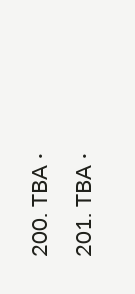200. TBA · 201. TBA ·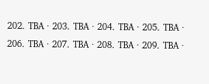202. TBA · 203. TBA · 204. TBA · 205. TBA · 206. TBA · 207. TBA · 208. TBA · 209. TBA ·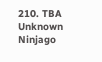210. TBA
Unknown Ninjago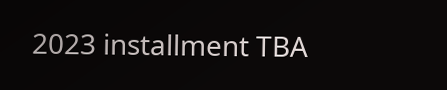2023 installment TBA